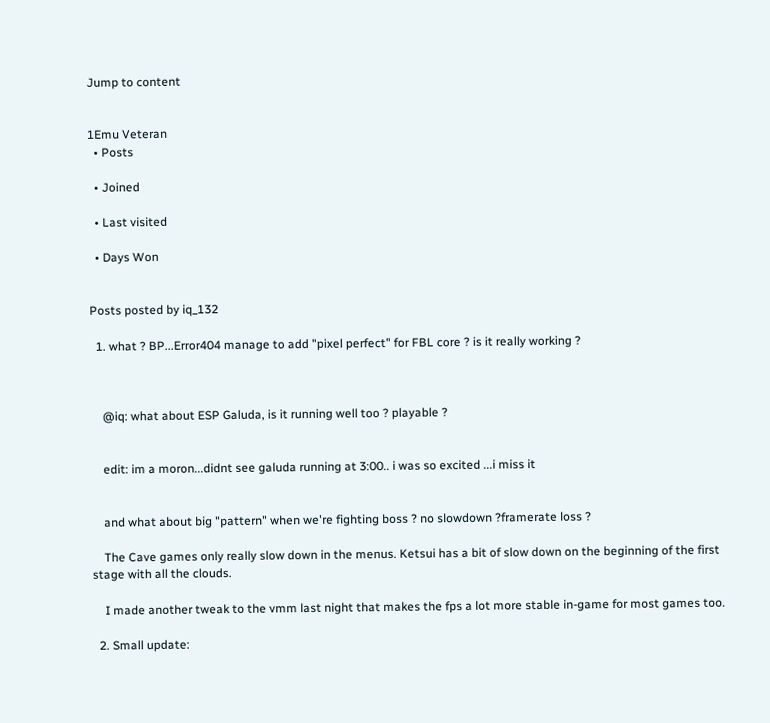Jump to content


1Emu Veteran
  • Posts

  • Joined

  • Last visited

  • Days Won


Posts posted by iq_132

  1. what ? BP...Error404 manage to add "pixel perfect" for FBL core ? is it really working ?



    @iq: what about ESP Galuda, is it running well too ? playable ?


    edit: im a moron...didnt see galuda running at 3:00.. i was so excited ...i miss it


    and what about big "pattern" when we're fighting boss ? no slowdown ?framerate loss ?

    The Cave games only really slow down in the menus. Ketsui has a bit of slow down on the beginning of the first stage with all the clouds.

    I made another tweak to the vmm last night that makes the fps a lot more stable in-game for most games too.

  2. Small update: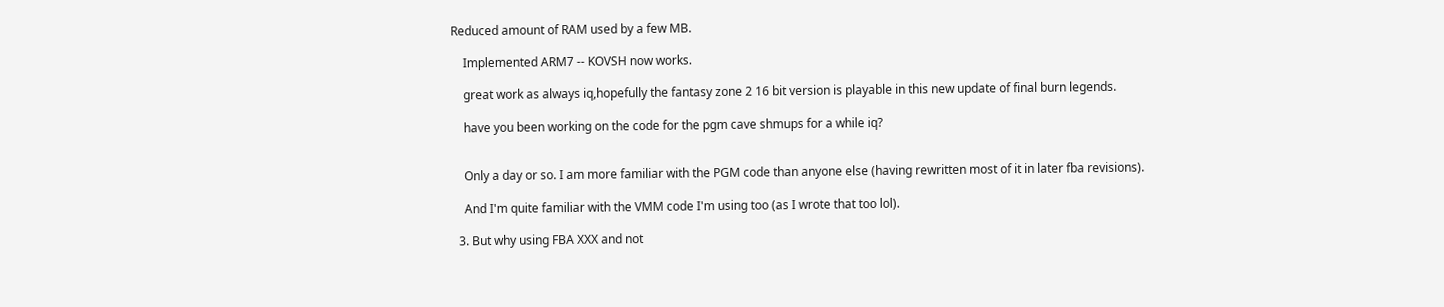Reduced amount of RAM used by a few MB.

    Implemented ARM7 -- KOVSH now works.

    great work as always iq,hopefully the fantasy zone 2 16 bit version is playable in this new update of final burn legends.

    have you been working on the code for the pgm cave shmups for a while iq?


    Only a day or so. I am more familiar with the PGM code than anyone else (having rewritten most of it in later fba revisions).

    And I'm quite familiar with the VMM code I'm using too (as I wrote that too lol).

  3. But why using FBA XXX and not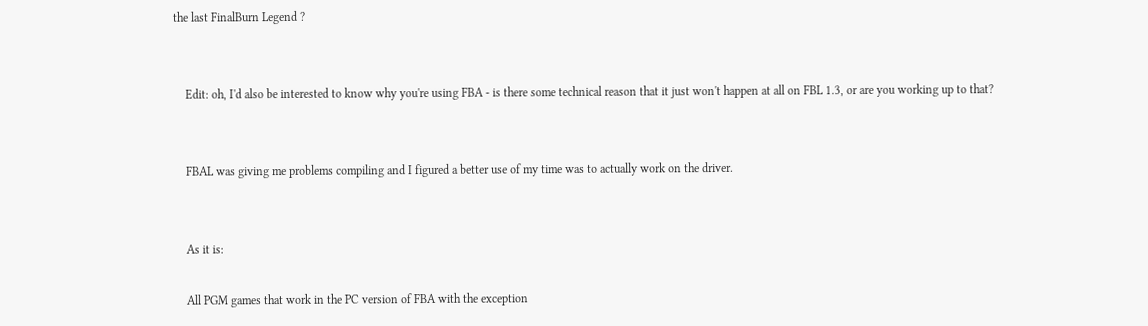the last FinalBurn Legend ?


    Edit: oh, I'd also be interested to know why you're using FBA - is there some technical reason that it just won't happen at all on FBL 1.3, or are you working up to that?


    FBAL was giving me problems compiling and I figured a better use of my time was to actually work on the driver.


    As it is:

    All PGM games that work in the PC version of FBA with the exception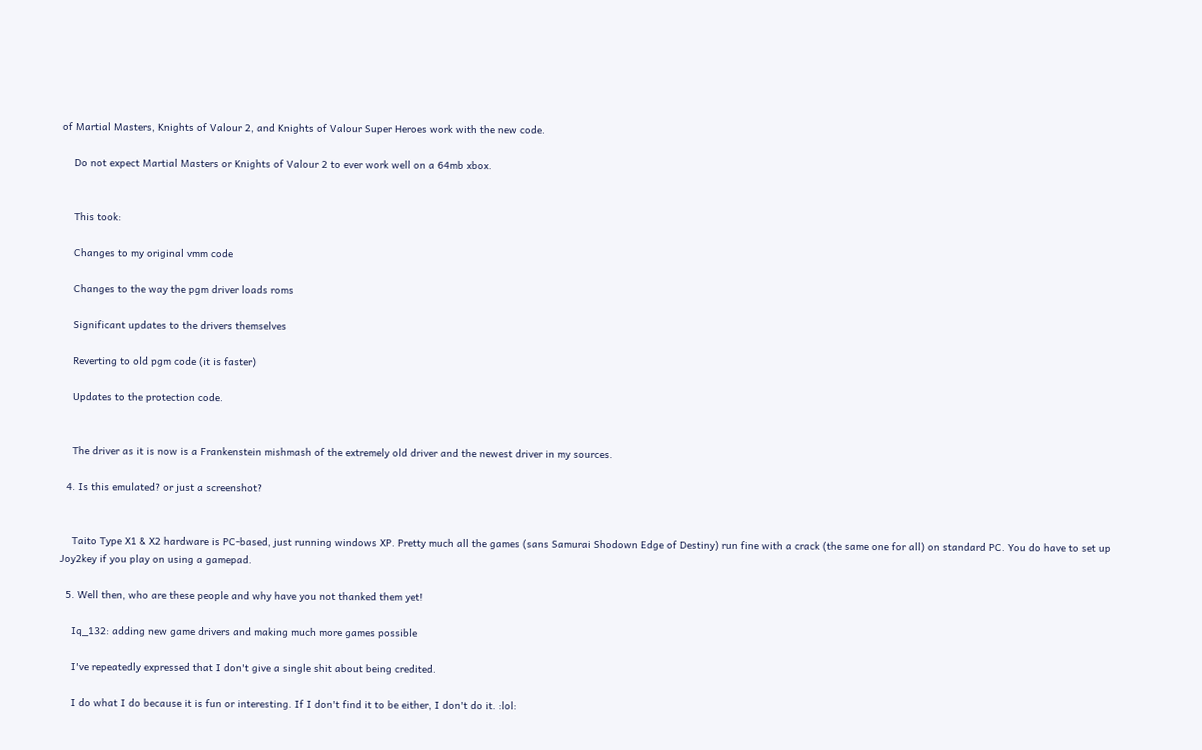of Martial Masters, Knights of Valour 2, and Knights of Valour Super Heroes work with the new code.

    Do not expect Martial Masters or Knights of Valour 2 to ever work well on a 64mb xbox.


    This took:

    Changes to my original vmm code

    Changes to the way the pgm driver loads roms

    Significant updates to the drivers themselves

    Reverting to old pgm code (it is faster)

    Updates to the protection code.


    The driver as it is now is a Frankenstein mishmash of the extremely old driver and the newest driver in my sources.

  4. Is this emulated? or just a screenshot?


    Taito Type X1 & X2 hardware is PC-based, just running windows XP. Pretty much all the games (sans Samurai Shodown Edge of Destiny) run fine with a crack (the same one for all) on standard PC. You do have to set up Joy2key if you play on using a gamepad.

  5. Well then, who are these people and why have you not thanked them yet!

    Iq_132: adding new game drivers and making much more games possible

    I've repeatedly expressed that I don't give a single shit about being credited.

    I do what I do because it is fun or interesting. If I don't find it to be either, I don't do it. :lol: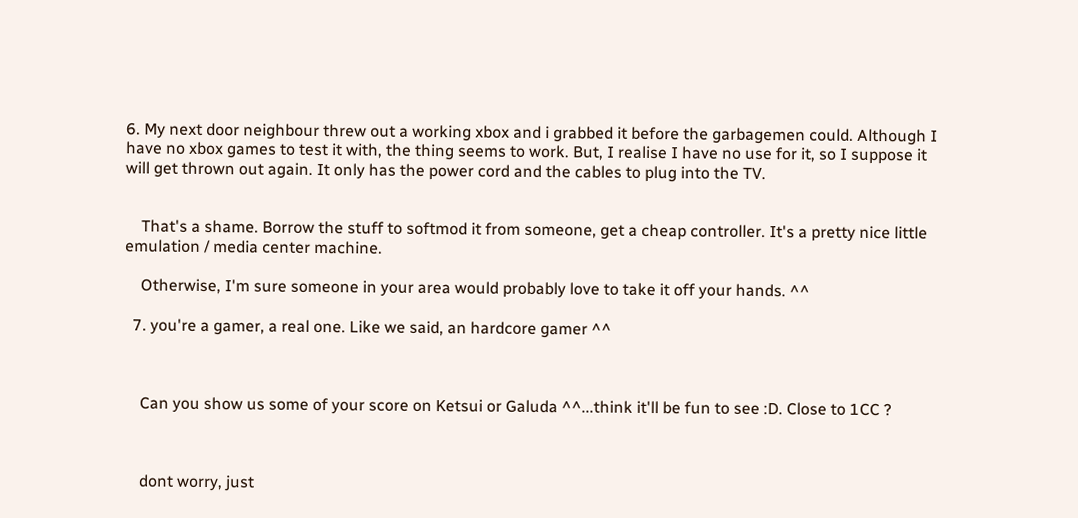6. My next door neighbour threw out a working xbox and i grabbed it before the garbagemen could. Although I have no xbox games to test it with, the thing seems to work. But, I realise I have no use for it, so I suppose it will get thrown out again. It only has the power cord and the cables to plug into the TV.


    That's a shame. Borrow the stuff to softmod it from someone, get a cheap controller. It's a pretty nice little emulation / media center machine.

    Otherwise, I'm sure someone in your area would probably love to take it off your hands. ^^

  7. you're a gamer, a real one. Like we said, an hardcore gamer ^^



    Can you show us some of your score on Ketsui or Galuda ^^...think it'll be fun to see :D. Close to 1CC ?



    dont worry, just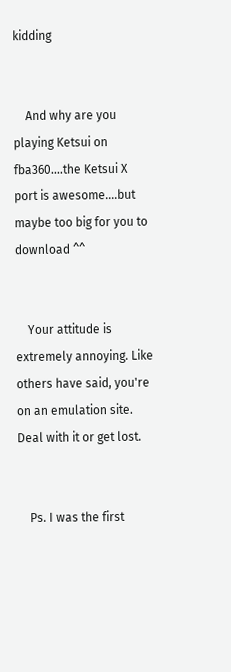kidding


    And why are you playing Ketsui on fba360....the Ketsui X port is awesome....but maybe too big for you to download ^^


    Your attitude is extremely annoying. Like others have said, you're on an emulation site. Deal with it or get lost.


    Ps. I was the first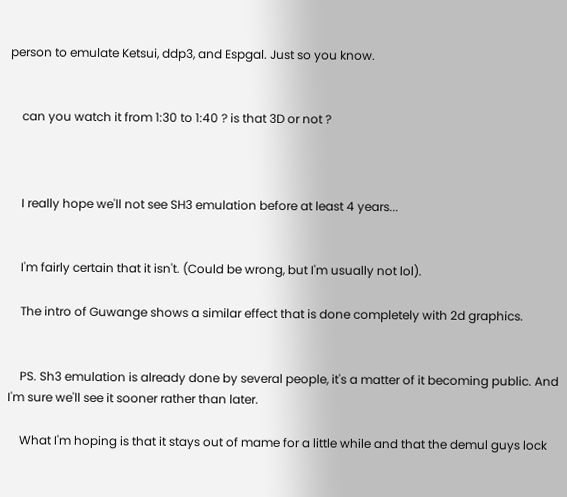person to emulate Ketsui, ddp3, and Espgal. Just so you know.


    can you watch it from 1:30 to 1:40 ? is that 3D or not ?



    I really hope we'll not see SH3 emulation before at least 4 years...


    I'm fairly certain that it isn't. (Could be wrong, but I'm usually not lol).

    The intro of Guwange shows a similar effect that is done completely with 2d graphics.


    PS. Sh3 emulation is already done by several people, it's a matter of it becoming public. And I'm sure we'll see it sooner rather than later.

    What I'm hoping is that it stays out of mame for a little while and that the demul guys lock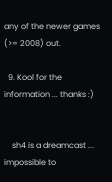any of the newer games (>= 2008) out.

  9. Kool for the information ... thanks :)


    sh4 is a dreamcast ... impossible to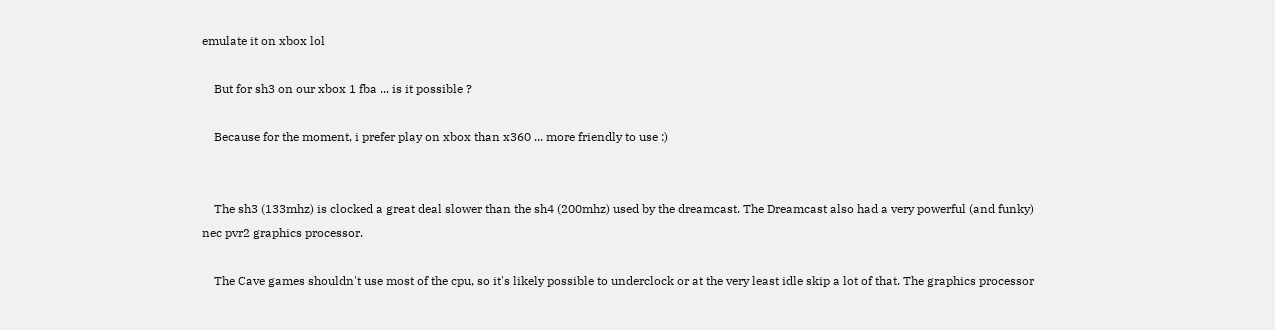emulate it on xbox lol

    But for sh3 on our xbox 1 fba ... is it possible ?

    Because for the moment, i prefer play on xbox than x360 ... more friendly to use :)


    The sh3 (133mhz) is clocked a great deal slower than the sh4 (200mhz) used by the dreamcast. The Dreamcast also had a very powerful (and funky) nec pvr2 graphics processor.

    The Cave games shouldn't use most of the cpu, so it's likely possible to underclock or at the very least idle skip a lot of that. The graphics processor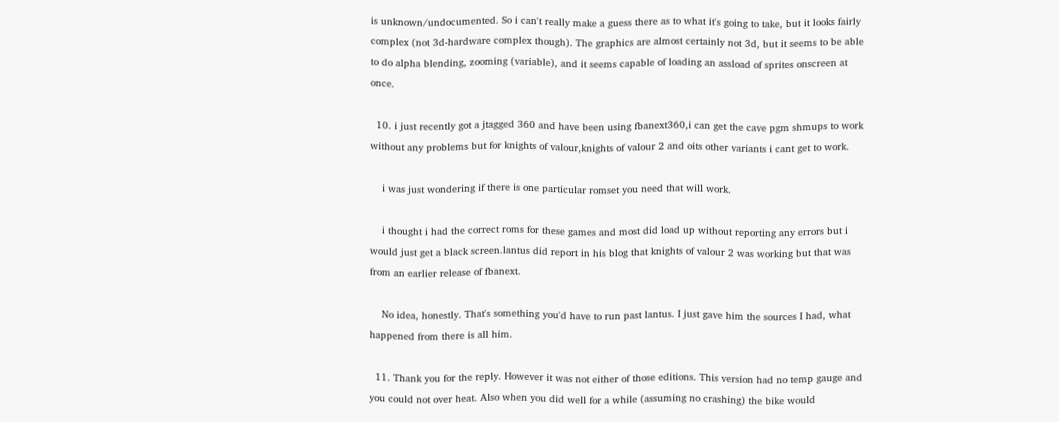is unknown/undocumented. So i can't really make a guess there as to what it's going to take, but it looks fairly complex (not 3d-hardware complex though). The graphics are almost certainly not 3d, but it seems to be able to do alpha blending, zooming (variable), and it seems capable of loading an assload of sprites onscreen at once.

  10. i just recently got a jtagged 360 and have been using fbanext360,i can get the cave pgm shmups to work without any problems but for knights of valour,knights of valour 2 and oits other variants i cant get to work.

    i was just wondering if there is one particular romset you need that will work.

    i thought i had the correct roms for these games and most did load up without reporting any errors but i would just get a black screen.lantus did report in his blog that knights of valour 2 was working but that was from an earlier release of fbanext.

    No idea, honestly. That's something you'd have to run past lantus. I just gave him the sources I had, what happened from there is all him.

  11. Thank you for the reply. However it was not either of those editions. This version had no temp gauge and you could not over heat. Also when you did well for a while (assuming no crashing) the bike would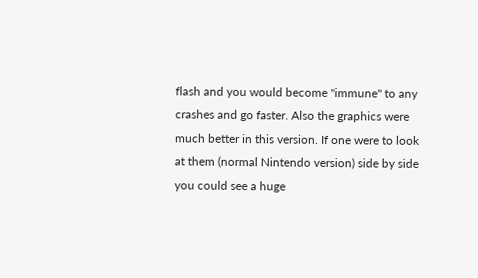flash and you would become "immune" to any crashes and go faster. Also the graphics were much better in this version. If one were to look at them (normal Nintendo version) side by side you could see a huge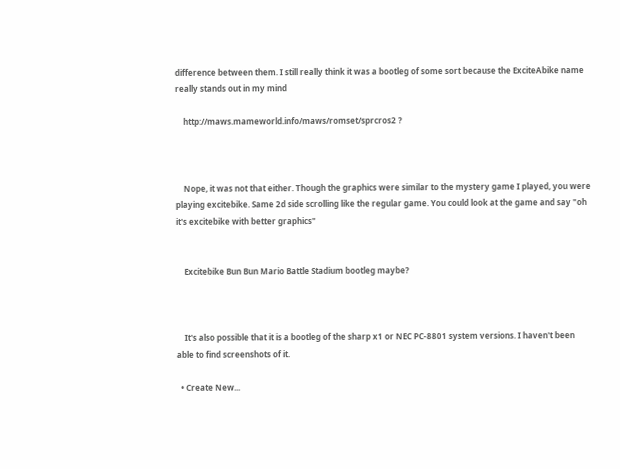difference between them. I still really think it was a bootleg of some sort because the ExciteAbike name really stands out in my mind

    http://maws.mameworld.info/maws/romset/sprcros2 ?



    Nope, it was not that either. Though the graphics were similar to the mystery game I played, you were playing excitebike. Same 2d side scrolling like the regular game. You could look at the game and say "oh it's excitebike with better graphics"


    Excitebike Bun Bun Mario Battle Stadium bootleg maybe?



    It's also possible that it is a bootleg of the sharp x1 or NEC PC-8801 system versions. I haven't been able to find screenshots of it.

  • Create New...